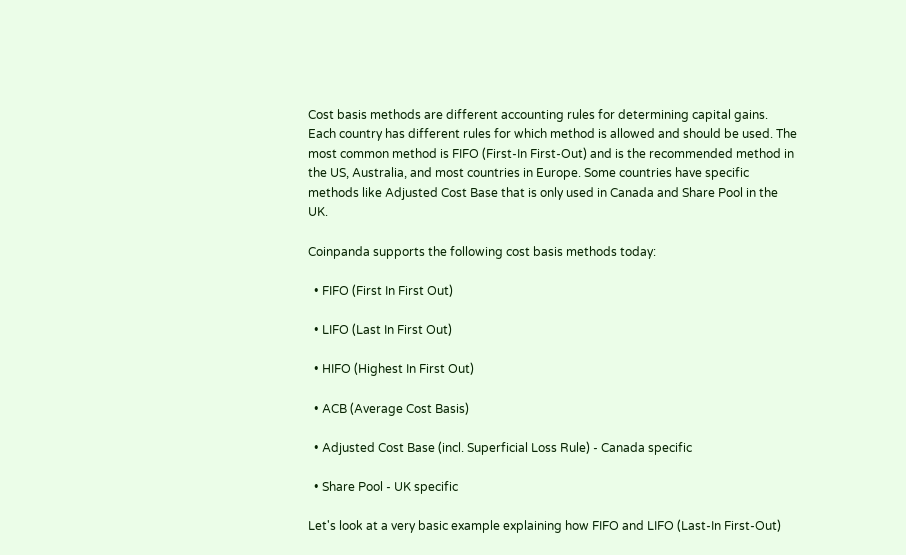Cost basis methods are different accounting rules for determining capital gains. Each country has different rules for which method is allowed and should be used. The most common method is FIFO (First-In First-Out) and is the recommended method in the US, Australia, and most countries in Europe. Some countries have specific methods like Adjusted Cost Base that is only used in Canada and Share Pool in the UK.

Coinpanda supports the following cost basis methods today:

  • FIFO (First In First Out)

  • LIFO (Last In First Out)

  • HIFO (Highest In First Out)

  • ACB (Average Cost Basis)

  • Adjusted Cost Base (incl. Superficial Loss Rule) - Canada specific

  • Share Pool - UK specific

Let's look at a very basic example explaining how FIFO and LIFO (Last-In First-Out)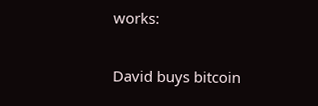works:

David buys bitcoin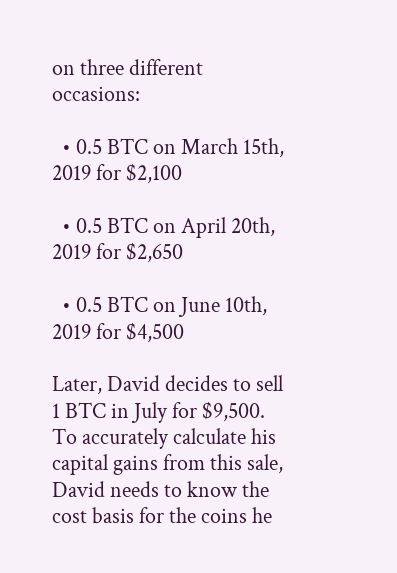on three different occasions:

  • 0.5 BTC on March 15th, 2019 for $2,100

  • 0.5 BTC on April 20th, 2019 for $2,650

  • 0.5 BTC on June 10th, 2019 for $4,500

Later, David decides to sell 1 BTC in July for $9,500. To accurately calculate his capital gains from this sale, David needs to know the cost basis for the coins he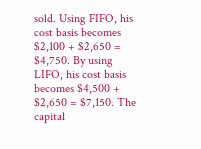sold. Using FIFO, his cost basis becomes $2,100 + $2,650 = $4,750. By using LIFO, his cost basis becomes $4,500 + $2,650 = $7,150. The capital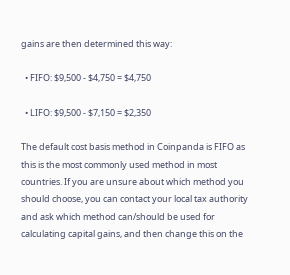gains are then determined this way:

  • FIFO: $9,500 - $4,750 = $4,750

  • LIFO: $9,500 - $7,150 = $2,350

The default cost basis method in Coinpanda is FIFO as this is the most commonly used method in most countries. If you are unsure about which method you should choose, you can contact your local tax authority and ask which method can/should be used for calculating capital gains, and then change this on the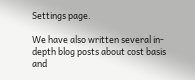Settings page.

We have also written several in-depth blog posts about cost basis and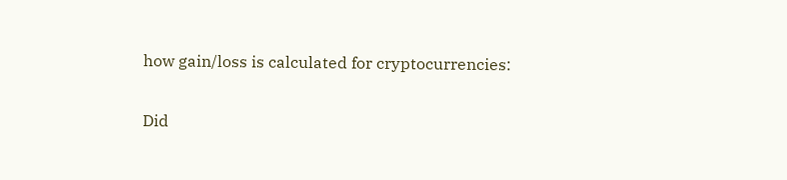how gain/loss is calculated for cryptocurrencies:

Did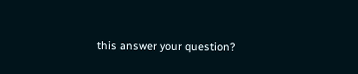this answer your question?